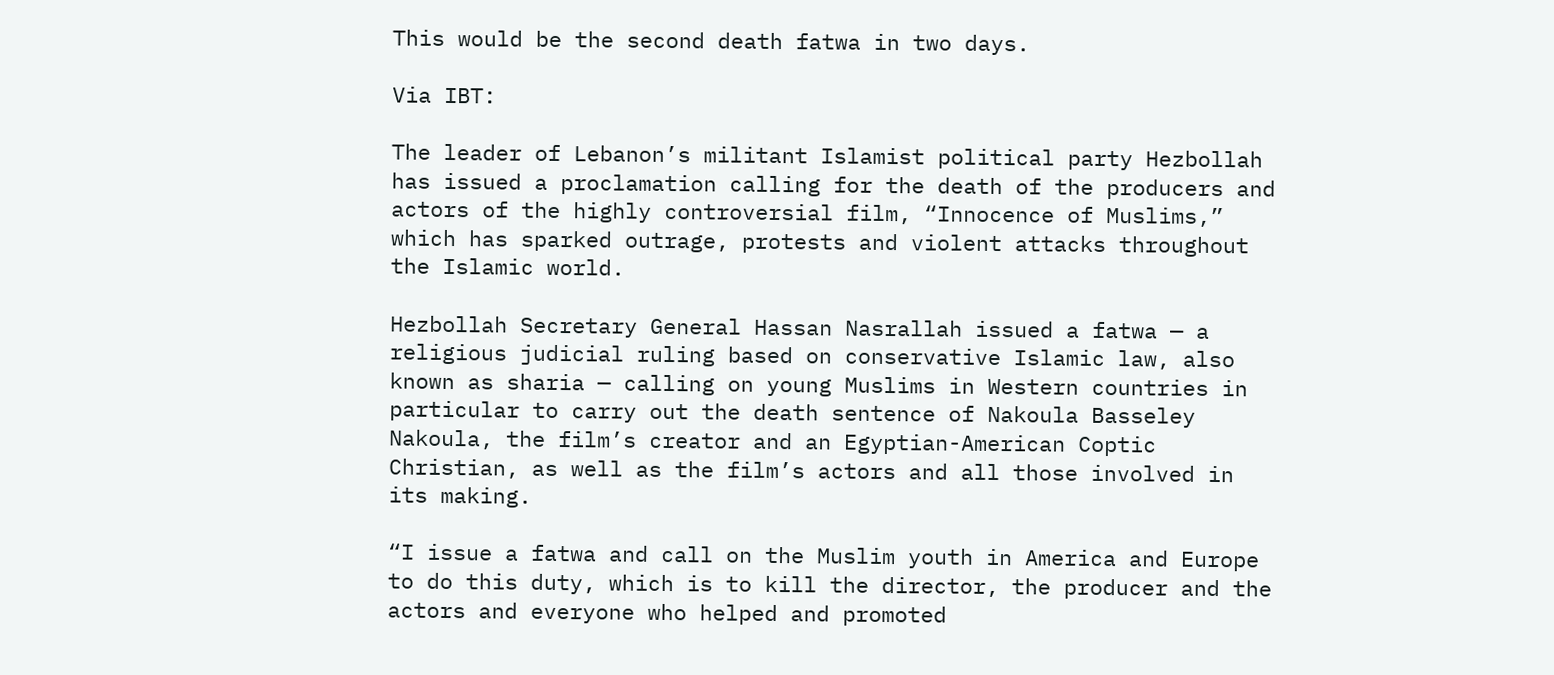This would be the second death fatwa in two days.

Via IBT:

The leader of Lebanon’s militant Islamist political party Hezbollah has issued a proclamation calling for the death of the producers and actors of the highly controversial film, “Innocence of Muslims,” which has sparked outrage, protests and violent attacks throughout the Islamic world.

Hezbollah Secretary General Hassan Nasrallah issued a fatwa — a religious judicial ruling based on conservative Islamic law, also known as sharia — calling on young Muslims in Western countries in particular to carry out the death sentence of Nakoula Basseley Nakoula, the film’s creator and an Egyptian-American Coptic Christian, as well as the film’s actors and all those involved in its making.

“I issue a fatwa and call on the Muslim youth in America and Europe to do this duty, which is to kill the director, the producer and the actors and everyone who helped and promoted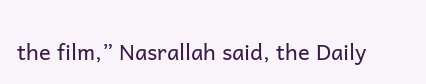the film,” Nasrallah said, the Daily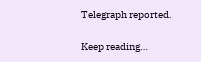Telegraph reported.

Keep reading…